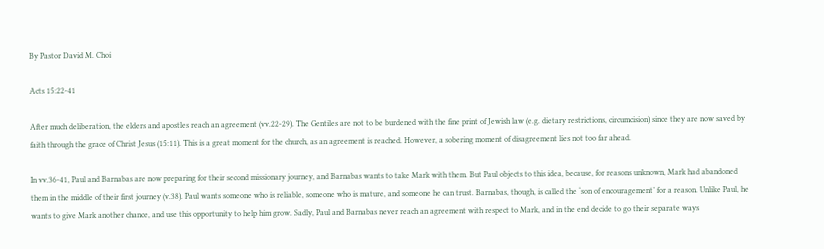By Pastor David M. Choi

Acts 15:22-41

After much deliberation, the elders and apostles reach an agreement (vv.22-29). The Gentiles are not to be burdened with the fine print of Jewish law (e.g. dietary restrictions, circumcision) since they are now saved by faith through the grace of Christ Jesus (15:11). This is a great moment for the church, as an agreement is reached. However, a sobering moment of disagreement lies not too far ahead.

In vv.36-41, Paul and Barnabas are now preparing for their second missionary journey, and Barnabas wants to take Mark with them. But Paul objects to this idea, because, for reasons unknown, Mark had abandoned them in the middle of their first journey (v.38). Paul wants someone who is reliable, someone who is mature, and someone he can trust. Barnabas, though, is called the ‘son of encouragement’ for a reason. Unlike Paul, he wants to give Mark another chance, and use this opportunity to help him grow. Sadly, Paul and Barnabas never reach an agreement with respect to Mark, and in the end decide to go their separate ways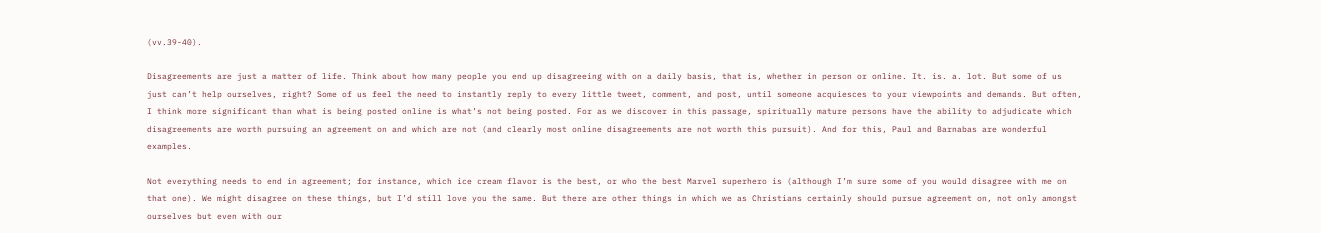(vv.39-40).

Disagreements are just a matter of life. Think about how many people you end up disagreeing with on a daily basis, that is, whether in person or online. It. is. a. lot. But some of us just can’t help ourselves, right? Some of us feel the need to instantly reply to every little tweet, comment, and post, until someone acquiesces to your viewpoints and demands. But often, I think more significant than what is being posted online is what’s not being posted. For as we discover in this passage, spiritually mature persons have the ability to adjudicate which disagreements are worth pursuing an agreement on and which are not (and clearly most online disagreements are not worth this pursuit). And for this, Paul and Barnabas are wonderful examples.

Not everything needs to end in agreement; for instance, which ice cream flavor is the best, or who the best Marvel superhero is (although I’m sure some of you would disagree with me on that one). We might disagree on these things, but I’d still love you the same. But there are other things in which we as Christians certainly should pursue agreement on, not only amongst ourselves but even with our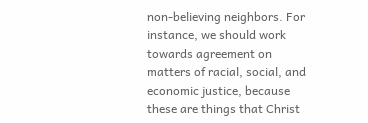non-believing neighbors. For instance, we should work towards agreement on matters of racial, social, and economic justice, because these are things that Christ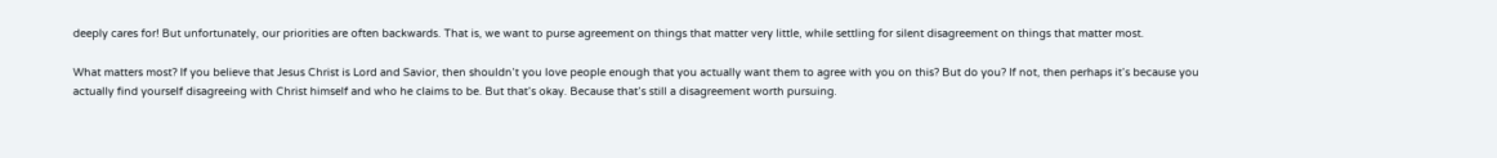deeply cares for! But unfortunately, our priorities are often backwards. That is, we want to purse agreement on things that matter very little, while settling for silent disagreement on things that matter most.

What matters most? If you believe that Jesus Christ is Lord and Savior, then shouldn’t you love people enough that you actually want them to agree with you on this? But do you? If not, then perhaps it’s because you actually find yourself disagreeing with Christ himself and who he claims to be. But that’s okay. Because that’s still a disagreement worth pursuing.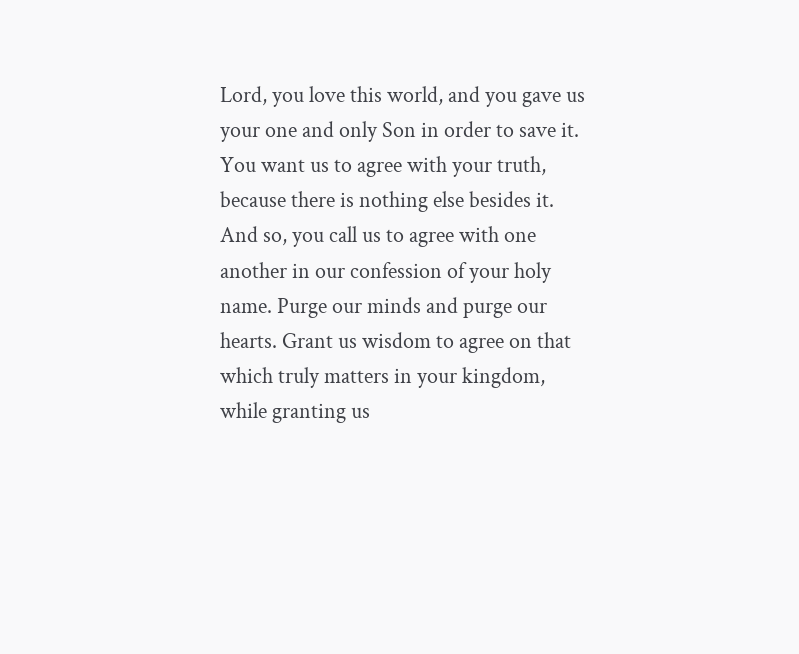Lord, you love this world, and you gave us your one and only Son in order to save it. You want us to agree with your truth, because there is nothing else besides it. And so, you call us to agree with one another in our confession of your holy name. Purge our minds and purge our hearts. Grant us wisdom to agree on that which truly matters in your kingdom, while granting us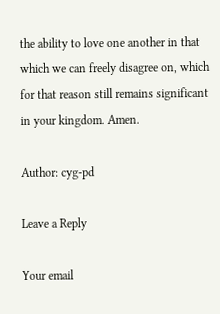the ability to love one another in that which we can freely disagree on, which for that reason still remains significant in your kingdom. Amen.

Author: cyg-pd

Leave a Reply

Your email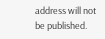address will not be published.